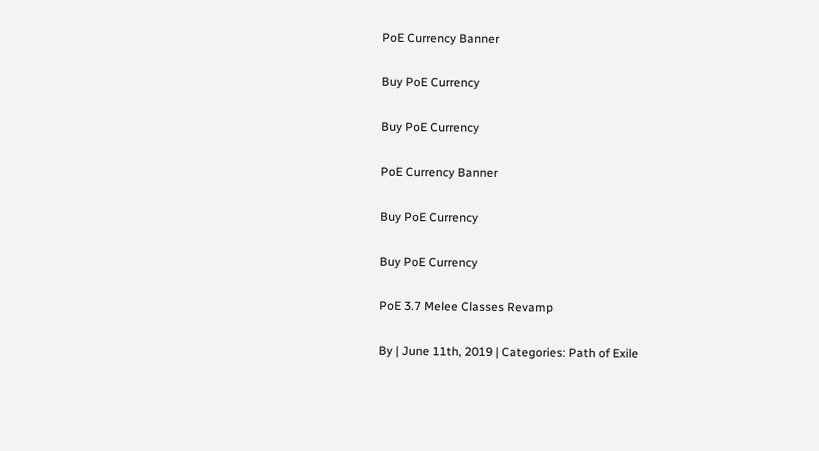PoE Currency Banner

Buy PoE Currency

Buy PoE Currency

PoE Currency Banner

Buy PoE Currency

Buy PoE Currency

PoE 3.7 Melee Classes Revamp

By | June 11th, 2019 | Categories: Path of Exile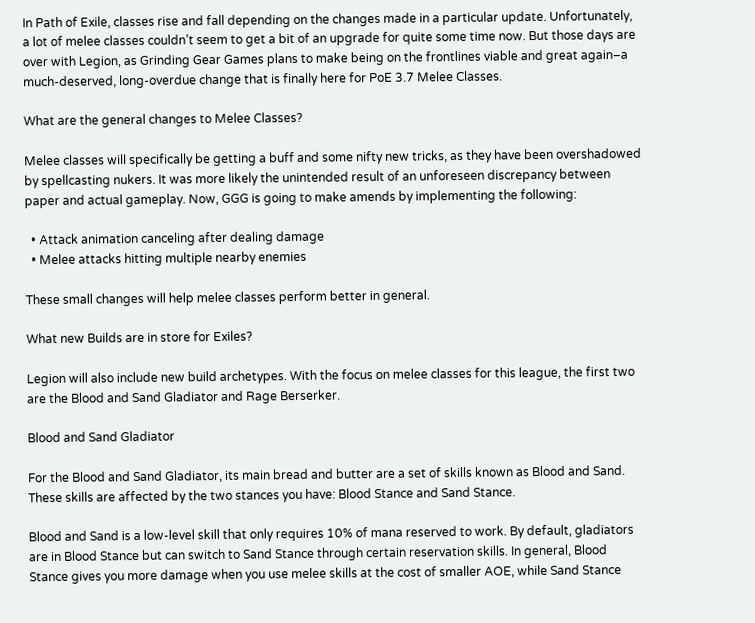In Path of Exile, classes rise and fall depending on the changes made in a particular update. Unfortunately, a lot of melee classes couldn’t seem to get a bit of an upgrade for quite some time now. But those days are over with Legion, as Grinding Gear Games plans to make being on the frontlines viable and great again–a much-deserved, long-overdue change that is finally here for PoE 3.7 Melee Classes.

What are the general changes to Melee Classes?

Melee classes will specifically be getting a buff and some nifty new tricks, as they have been overshadowed by spellcasting nukers. It was more likely the unintended result of an unforeseen discrepancy between paper and actual gameplay. Now, GGG is going to make amends by implementing the following:

  • Attack animation canceling after dealing damage
  • Melee attacks hitting multiple nearby enemies

These small changes will help melee classes perform better in general.

What new Builds are in store for Exiles?

Legion will also include new build archetypes. With the focus on melee classes for this league, the first two are the Blood and Sand Gladiator and Rage Berserker.

Blood and Sand Gladiator

For the Blood and Sand Gladiator, its main bread and butter are a set of skills known as Blood and Sand. These skills are affected by the two stances you have: Blood Stance and Sand Stance.

Blood and Sand is a low-level skill that only requires 10% of mana reserved to work. By default, gladiators are in Blood Stance but can switch to Sand Stance through certain reservation skills. In general, Blood Stance gives you more damage when you use melee skills at the cost of smaller AOE, while Sand Stance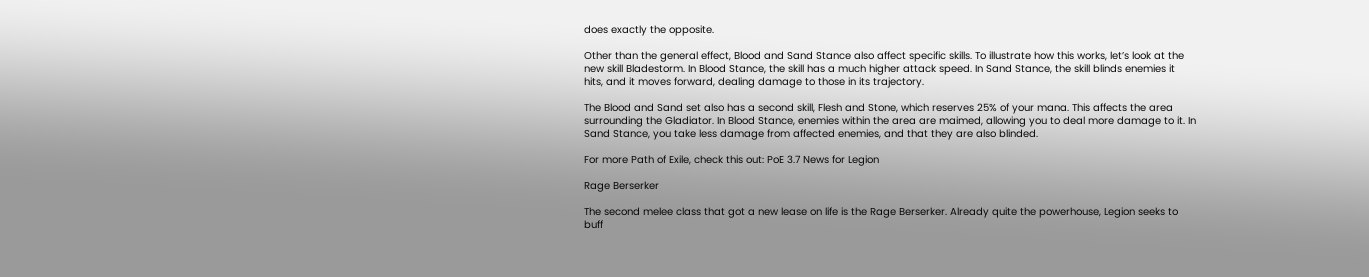does exactly the opposite.

Other than the general effect, Blood and Sand Stance also affect specific skills. To illustrate how this works, let’s look at the new skill Bladestorm. In Blood Stance, the skill has a much higher attack speed. In Sand Stance, the skill blinds enemies it hits, and it moves forward, dealing damage to those in its trajectory.

The Blood and Sand set also has a second skill, Flesh and Stone, which reserves 25% of your mana. This affects the area surrounding the Gladiator. In Blood Stance, enemies within the area are maimed, allowing you to deal more damage to it. In Sand Stance, you take less damage from affected enemies, and that they are also blinded.

For more Path of Exile, check this out: PoE 3.7 News for Legion

Rage Berserker

The second melee class that got a new lease on life is the Rage Berserker. Already quite the powerhouse, Legion seeks to buff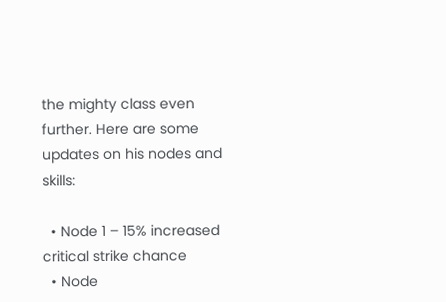the mighty class even further. Here are some updates on his nodes and skills:

  • Node 1 – 15% increased critical strike chance
  • Node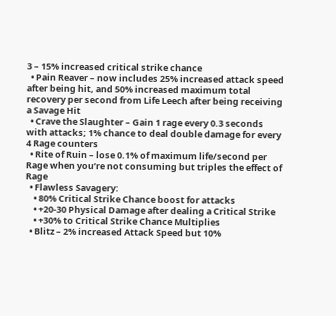3 – 15% increased critical strike chance
  • Pain Reaver – now includes 25% increased attack speed after being hit, and 50% increased maximum total recovery per second from Life Leech after being receiving a Savage Hit
  • Crave the Slaughter – Gain 1 rage every 0.3 seconds with attacks; 1% chance to deal double damage for every 4 Rage counters
  • Rite of Ruin – lose 0.1% of maximum life/second per Rage when you’re not consuming but triples the effect of Rage
  • Flawless Savagery:
    • 80% Critical Strike Chance boost for attacks
    • +20-30 Physical Damage after dealing a Critical Strike
    • +30% to Critical Strike Chance Multiplies
  • Blitz – 2% increased Attack Speed but 10%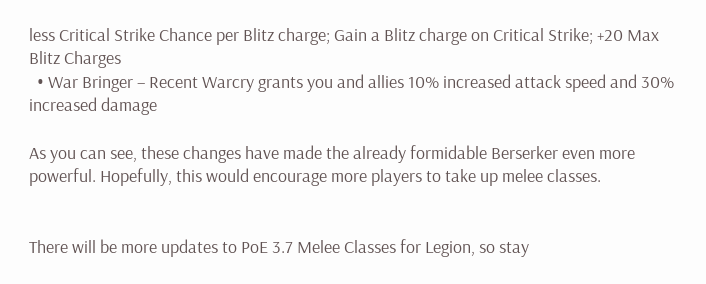less Critical Strike Chance per Blitz charge; Gain a Blitz charge on Critical Strike; +20 Max Blitz Charges
  • War Bringer – Recent Warcry grants you and allies 10% increased attack speed and 30% increased damage

As you can see, these changes have made the already formidable Berserker even more powerful. Hopefully, this would encourage more players to take up melee classes.


There will be more updates to PoE 3.7 Melee Classes for Legion, so stay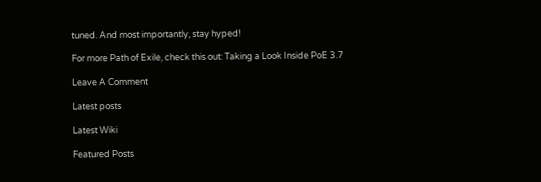tuned. And most importantly, stay hyped!

For more Path of Exile, check this out: Taking a Look Inside PoE 3.7

Leave A Comment

Latest posts

Latest Wiki

Featured Posts